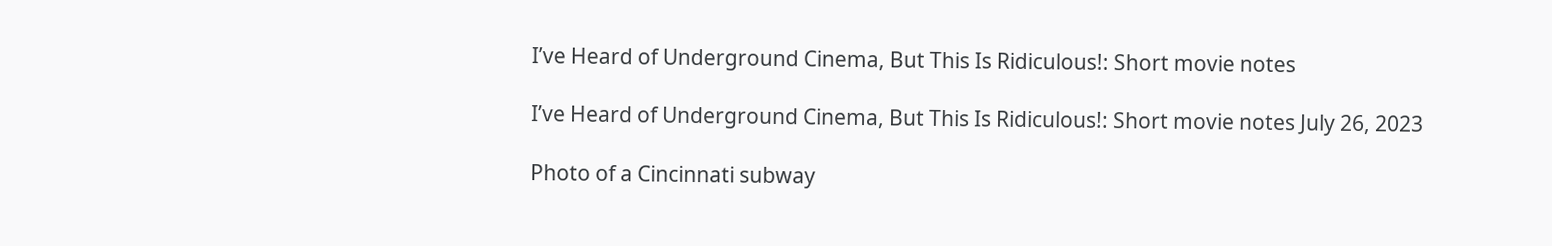I’ve Heard of Underground Cinema, But This Is Ridiculous!: Short movie notes

I’ve Heard of Underground Cinema, But This Is Ridiculous!: Short movie notes July 26, 2023

Photo of a Cincinnati subway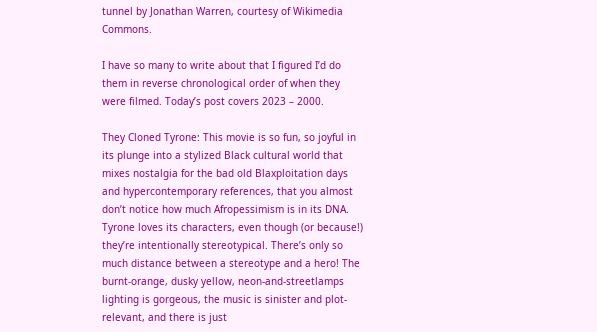tunnel by Jonathan Warren, courtesy of Wikimedia Commons.

I have so many to write about that I figured I’d do them in reverse chronological order of when they were filmed. Today’s post covers 2023 – 2000.

They Cloned Tyrone: This movie is so fun, so joyful in its plunge into a stylized Black cultural world that mixes nostalgia for the bad old Blaxploitation days and hypercontemporary references, that you almost don’t notice how much Afropessimism is in its DNA. Tyrone loves its characters, even though (or because!) they’re intentionally stereotypical. There’s only so much distance between a stereotype and a hero! The burnt-orange, dusky yellow, neon-and-streetlamps lighting is gorgeous, the music is sinister and plot-relevant, and there is just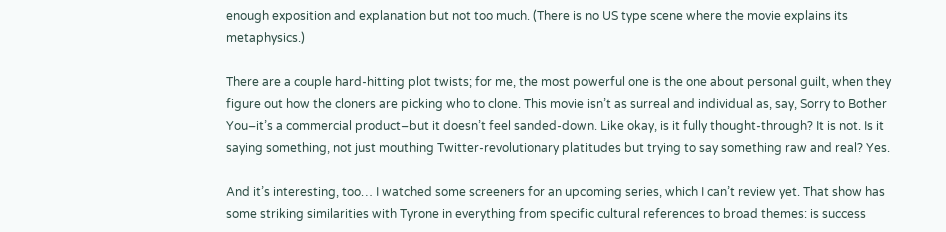enough exposition and explanation but not too much. (There is no US type scene where the movie explains its metaphysics.)

There are a couple hard-hitting plot twists; for me, the most powerful one is the one about personal guilt, when they figure out how the cloners are picking who to clone. This movie isn’t as surreal and individual as, say, Sorry to Bother You–it’s a commercial product–but it doesn’t feel sanded-down. Like okay, is it fully thought-through? It is not. Is it saying something, not just mouthing Twitter-revolutionary platitudes but trying to say something raw and real? Yes.

And it’s interesting, too… I watched some screeners for an upcoming series, which I can’t review yet. That show has some striking similarities with Tyrone in everything from specific cultural references to broad themes: is success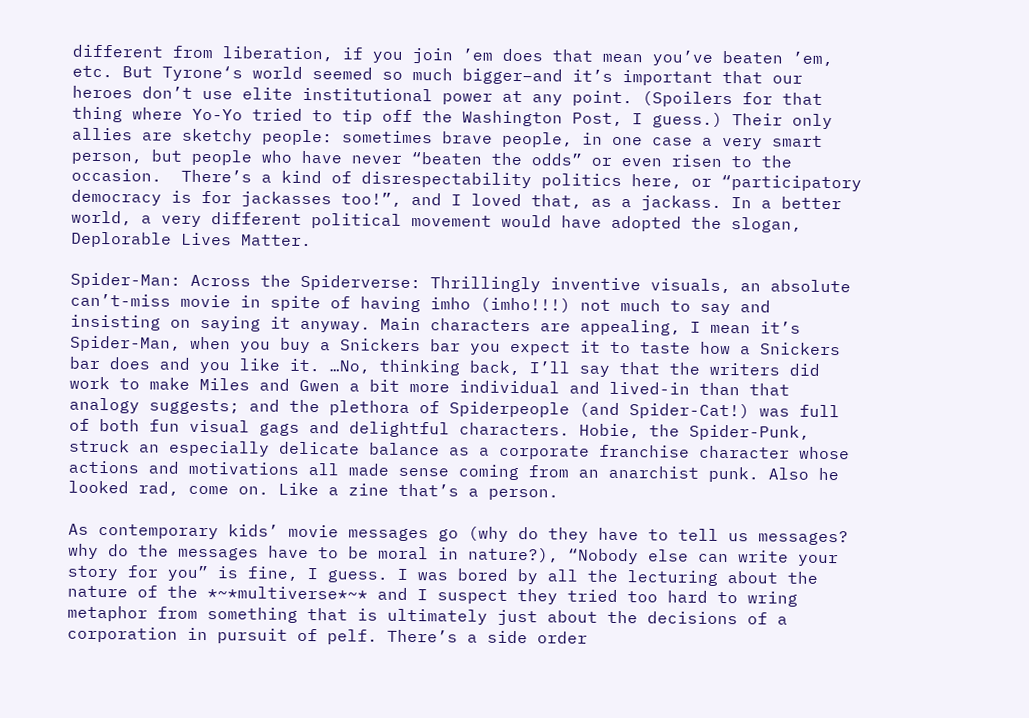different from liberation, if you join ’em does that mean you’ve beaten ’em, etc. But Tyrone‘s world seemed so much bigger–and it’s important that our heroes don’t use elite institutional power at any point. (Spoilers for that thing where Yo-Yo tried to tip off the Washington Post, I guess.) Their only allies are sketchy people: sometimes brave people, in one case a very smart person, but people who have never “beaten the odds” or even risen to the occasion.  There’s a kind of disrespectability politics here, or “participatory democracy is for jackasses too!”, and I loved that, as a jackass. In a better world, a very different political movement would have adopted the slogan, Deplorable Lives Matter.

Spider-Man: Across the Spiderverse: Thrillingly inventive visuals, an absolute can’t-miss movie in spite of having imho (imho!!!) not much to say and insisting on saying it anyway. Main characters are appealing, I mean it’s Spider-Man, when you buy a Snickers bar you expect it to taste how a Snickers bar does and you like it. …No, thinking back, I’ll say that the writers did work to make Miles and Gwen a bit more individual and lived-in than that analogy suggests; and the plethora of Spiderpeople (and Spider-Cat!) was full of both fun visual gags and delightful characters. Hobie, the Spider-Punk, struck an especially delicate balance as a corporate franchise character whose actions and motivations all made sense coming from an anarchist punk. Also he looked rad, come on. Like a zine that’s a person.

As contemporary kids’ movie messages go (why do they have to tell us messages? why do the messages have to be moral in nature?), “Nobody else can write your story for you” is fine, I guess. I was bored by all the lecturing about the nature of the *~*multiverse*~* and I suspect they tried too hard to wring metaphor from something that is ultimately just about the decisions of a corporation in pursuit of pelf. There’s a side order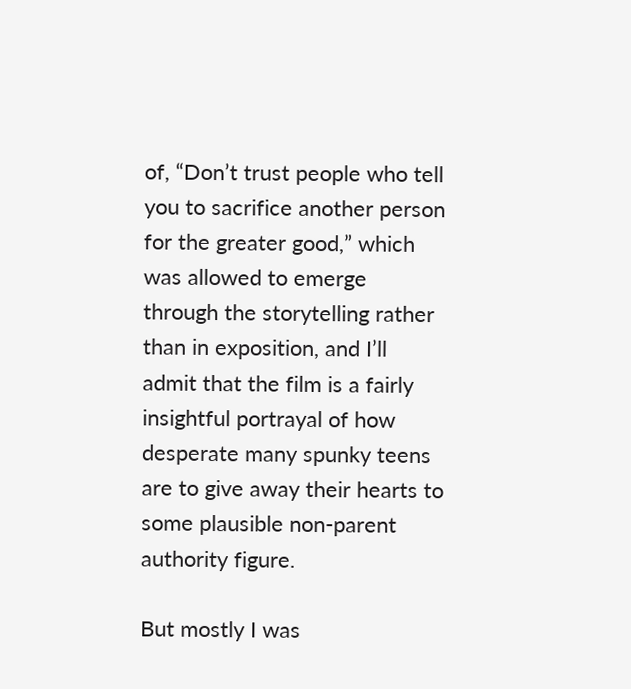of, “Don’t trust people who tell you to sacrifice another person for the greater good,” which was allowed to emerge through the storytelling rather than in exposition, and I’ll admit that the film is a fairly insightful portrayal of how desperate many spunky teens are to give away their hearts to some plausible non-parent authority figure.

But mostly I was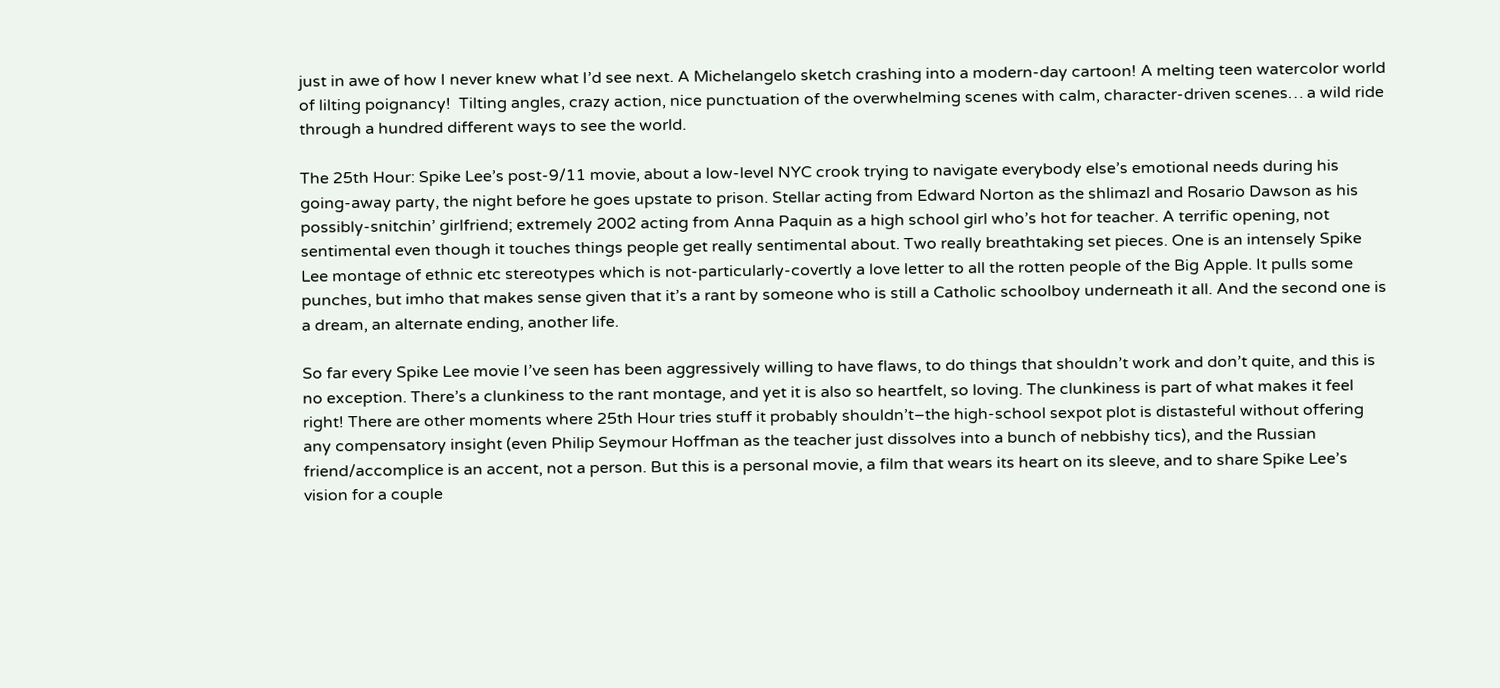just in awe of how I never knew what I’d see next. A Michelangelo sketch crashing into a modern-day cartoon! A melting teen watercolor world of lilting poignancy!  Tilting angles, crazy action, nice punctuation of the overwhelming scenes with calm, character-driven scenes… a wild ride through a hundred different ways to see the world.

The 25th Hour: Spike Lee’s post-9/11 movie, about a low-level NYC crook trying to navigate everybody else’s emotional needs during his going-away party, the night before he goes upstate to prison. Stellar acting from Edward Norton as the shlimazl and Rosario Dawson as his possibly-snitchin’ girlfriend; extremely 2002 acting from Anna Paquin as a high school girl who’s hot for teacher. A terrific opening, not sentimental even though it touches things people get really sentimental about. Two really breathtaking set pieces. One is an intensely Spike Lee montage of ethnic etc stereotypes which is not-particularly-covertly a love letter to all the rotten people of the Big Apple. It pulls some punches, but imho that makes sense given that it’s a rant by someone who is still a Catholic schoolboy underneath it all. And the second one is a dream, an alternate ending, another life.

So far every Spike Lee movie I’ve seen has been aggressively willing to have flaws, to do things that shouldn’t work and don’t quite, and this is no exception. There’s a clunkiness to the rant montage, and yet it is also so heartfelt, so loving. The clunkiness is part of what makes it feel right! There are other moments where 25th Hour tries stuff it probably shouldn’t–the high-school sexpot plot is distasteful without offering any compensatory insight (even Philip Seymour Hoffman as the teacher just dissolves into a bunch of nebbishy tics), and the Russian friend/accomplice is an accent, not a person. But this is a personal movie, a film that wears its heart on its sleeve, and to share Spike Lee’s vision for a couple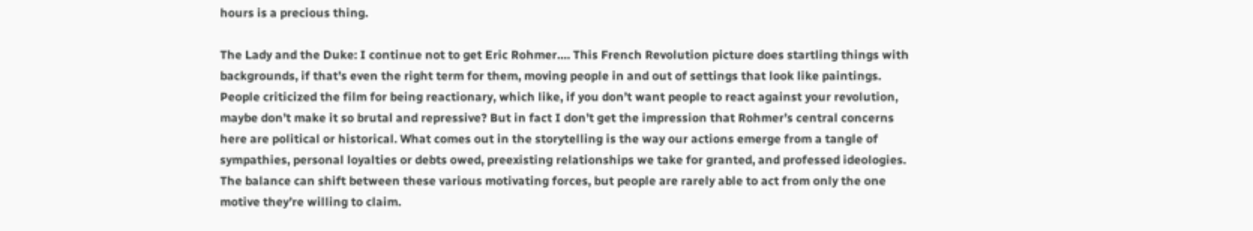hours is a precious thing.

The Lady and the Duke: I continue not to get Eric Rohmer…. This French Revolution picture does startling things with backgrounds, if that’s even the right term for them, moving people in and out of settings that look like paintings. People criticized the film for being reactionary, which like, if you don’t want people to react against your revolution, maybe don’t make it so brutal and repressive? But in fact I don’t get the impression that Rohmer’s central concerns here are political or historical. What comes out in the storytelling is the way our actions emerge from a tangle of sympathies, personal loyalties or debts owed, preexisting relationships we take for granted, and professed ideologies. The balance can shift between these various motivating forces, but people are rarely able to act from only the one motive they’re willing to claim.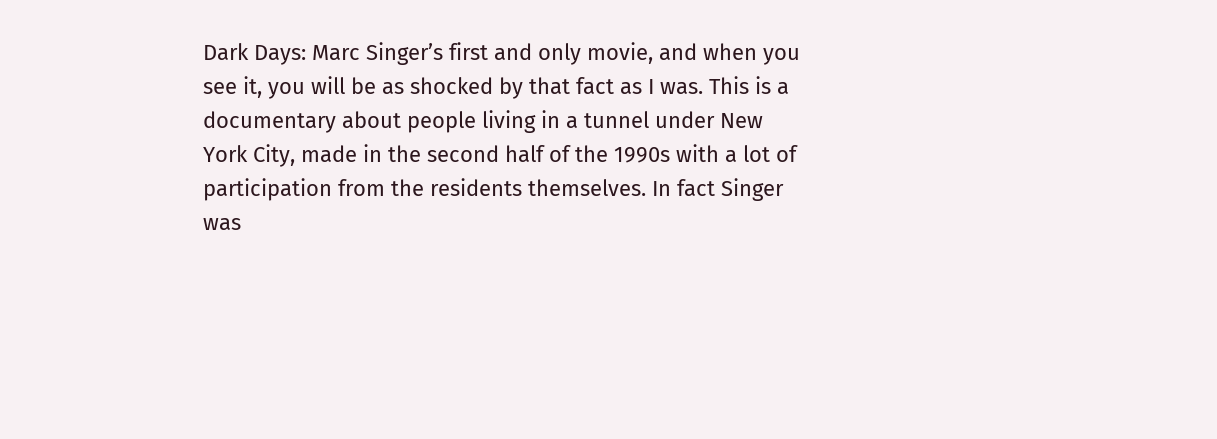Dark Days: Marc Singer’s first and only movie, and when you see it, you will be as shocked by that fact as I was. This is a documentary about people living in a tunnel under New York City, made in the second half of the 1990s with a lot of participation from the residents themselves. In fact Singer was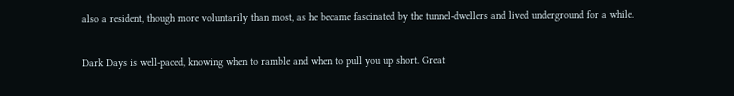also a resident, though more voluntarily than most, as he became fascinated by the tunnel-dwellers and lived underground for a while.

Dark Days is well-paced, knowing when to ramble and when to pull you up short. Great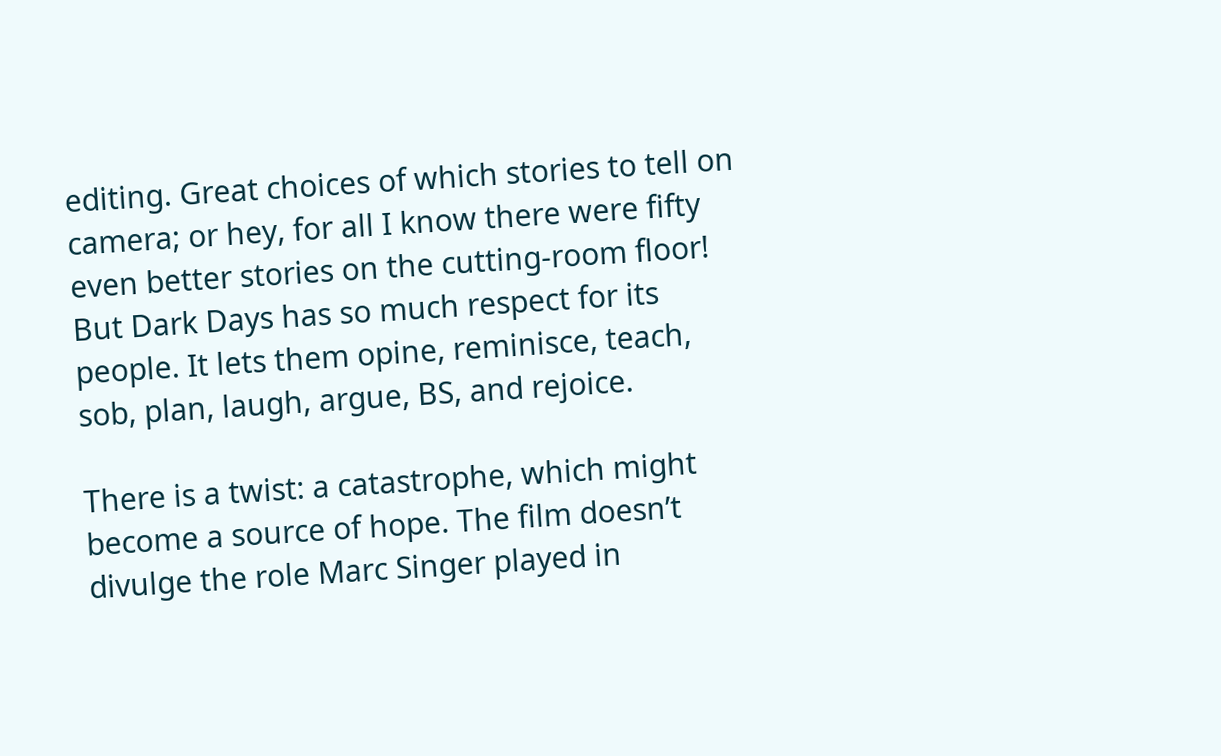editing. Great choices of which stories to tell on camera; or hey, for all I know there were fifty even better stories on the cutting-room floor! But Dark Days has so much respect for its people. It lets them opine, reminisce, teach, sob, plan, laugh, argue, BS, and rejoice.

There is a twist: a catastrophe, which might become a source of hope. The film doesn’t divulge the role Marc Singer played in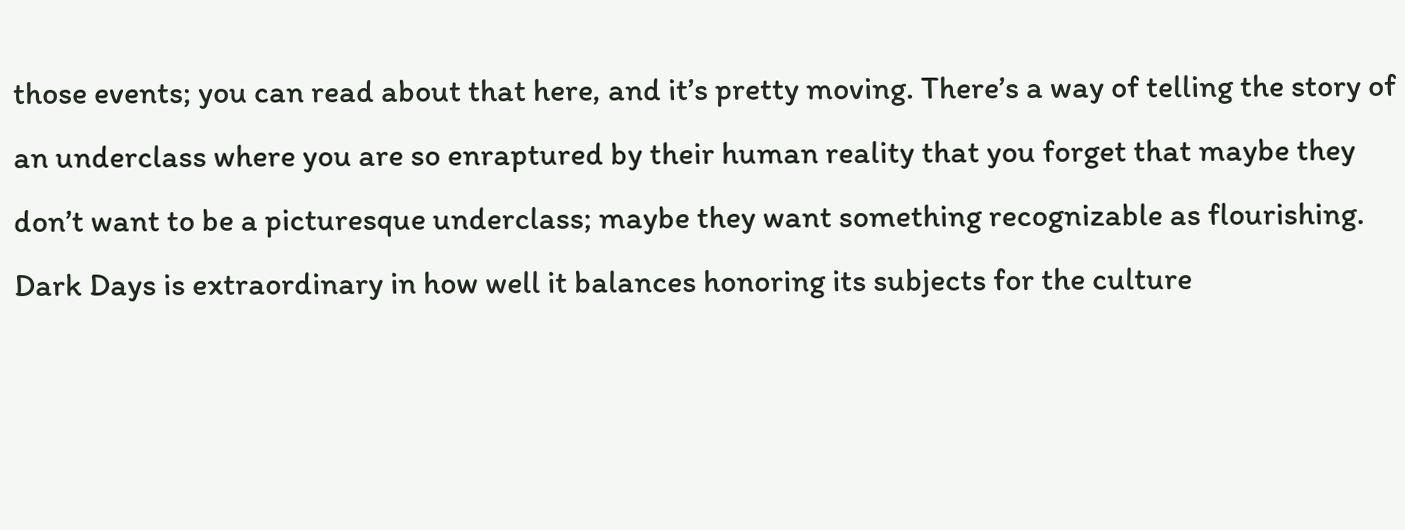those events; you can read about that here, and it’s pretty moving. There’s a way of telling the story of an underclass where you are so enraptured by their human reality that you forget that maybe they don’t want to be a picturesque underclass; maybe they want something recognizable as flourishing. Dark Days is extraordinary in how well it balances honoring its subjects for the culture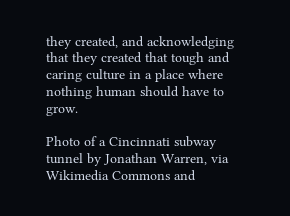they created, and acknowledging that they created that tough and caring culture in a place where nothing human should have to grow.

Photo of a Cincinnati subway tunnel by Jonathan Warren, via Wikimedia Commons and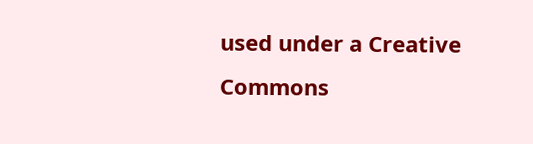used under a Creative Commons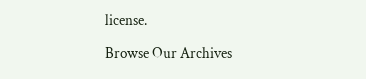license.

Browse Our Archives